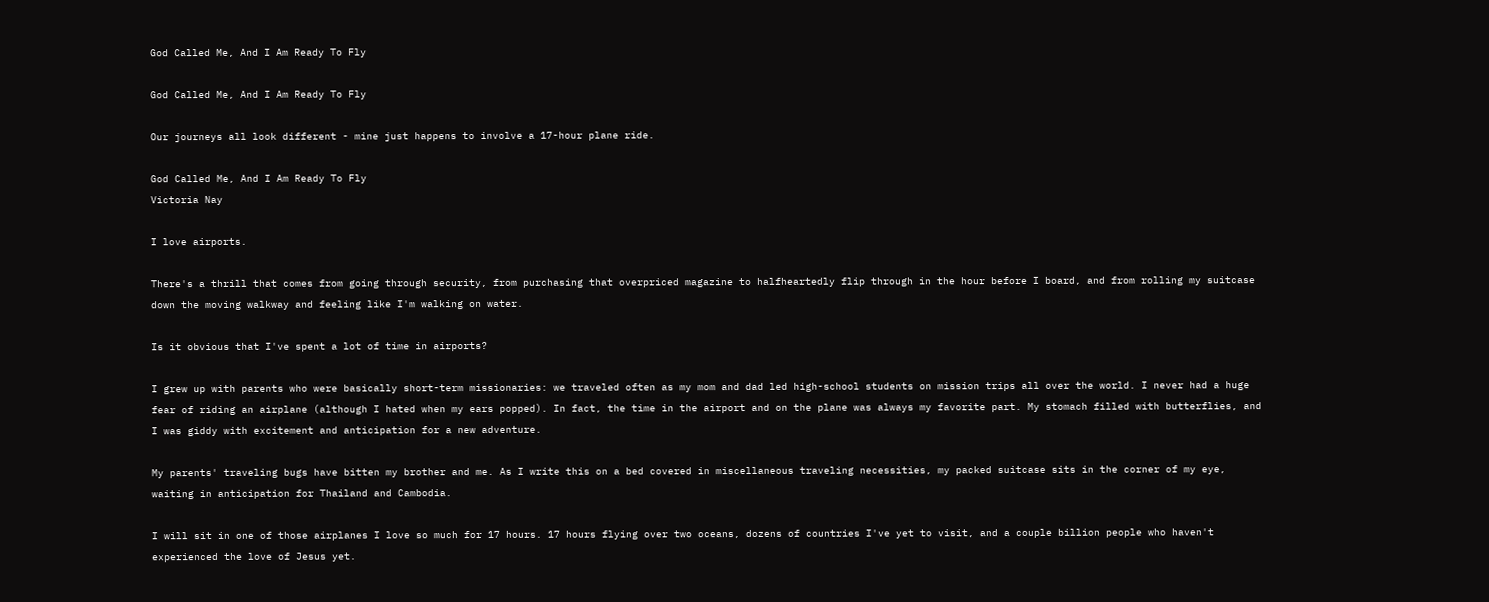God Called Me, And I Am Ready To Fly

God Called Me, And I Am Ready To Fly

Our journeys all look different - mine just happens to involve a 17-hour plane ride.

God Called Me, And I Am Ready To Fly
Victoria Nay

I love airports.

There's a thrill that comes from going through security, from purchasing that overpriced magazine to halfheartedly flip through in the hour before I board, and from rolling my suitcase down the moving walkway and feeling like I'm walking on water.

Is it obvious that I've spent a lot of time in airports?

I grew up with parents who were basically short-term missionaries: we traveled often as my mom and dad led high-school students on mission trips all over the world. I never had a huge fear of riding an airplane (although I hated when my ears popped). In fact, the time in the airport and on the plane was always my favorite part. My stomach filled with butterflies, and I was giddy with excitement and anticipation for a new adventure.

My parents' traveling bugs have bitten my brother and me. As I write this on a bed covered in miscellaneous traveling necessities, my packed suitcase sits in the corner of my eye, waiting in anticipation for Thailand and Cambodia.

I will sit in one of those airplanes I love so much for 17 hours. 17 hours flying over two oceans, dozens of countries I've yet to visit, and a couple billion people who haven't experienced the love of Jesus yet.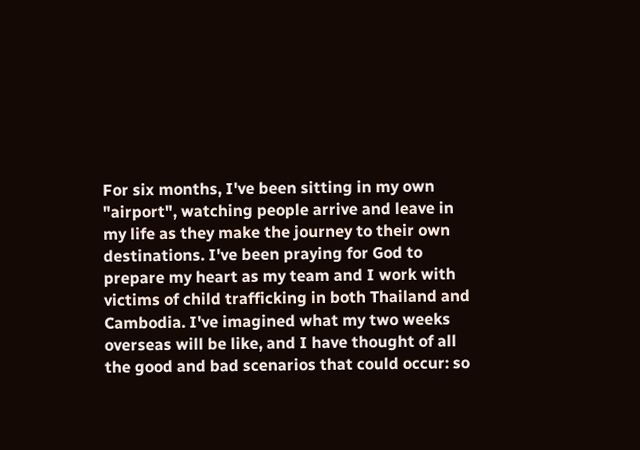For six months, I've been sitting in my own "airport", watching people arrive and leave in my life as they make the journey to their own destinations. I've been praying for God to prepare my heart as my team and I work with victims of child trafficking in both Thailand and Cambodia. I've imagined what my two weeks overseas will be like, and I have thought of all the good and bad scenarios that could occur: so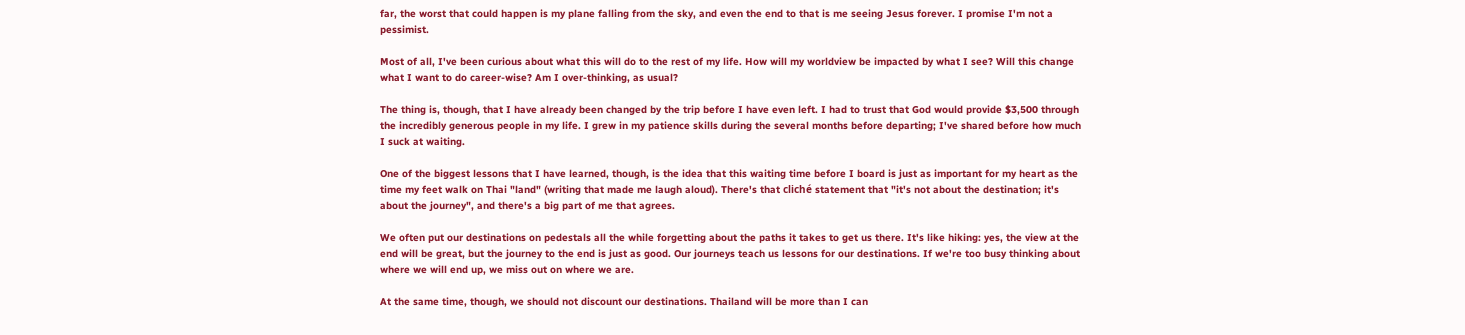far, the worst that could happen is my plane falling from the sky, and even the end to that is me seeing Jesus forever. I promise I'm not a pessimist.

Most of all, I've been curious about what this will do to the rest of my life. How will my worldview be impacted by what I see? Will this change what I want to do career-wise? Am I over-thinking, as usual?

The thing is, though, that I have already been changed by the trip before I have even left. I had to trust that God would provide $3,500 through the incredibly generous people in my life. I grew in my patience skills during the several months before departing; I've shared before how much I suck at waiting.

One of the biggest lessons that I have learned, though, is the idea that this waiting time before I board is just as important for my heart as the time my feet walk on Thai "land" (writing that made me laugh aloud). There's that cliché statement that "it's not about the destination; it's about the journey", and there's a big part of me that agrees.

We often put our destinations on pedestals all the while forgetting about the paths it takes to get us there. It's like hiking: yes, the view at the end will be great, but the journey to the end is just as good. Our journeys teach us lessons for our destinations. If we're too busy thinking about where we will end up, we miss out on where we are.

At the same time, though, we should not discount our destinations. Thailand will be more than I can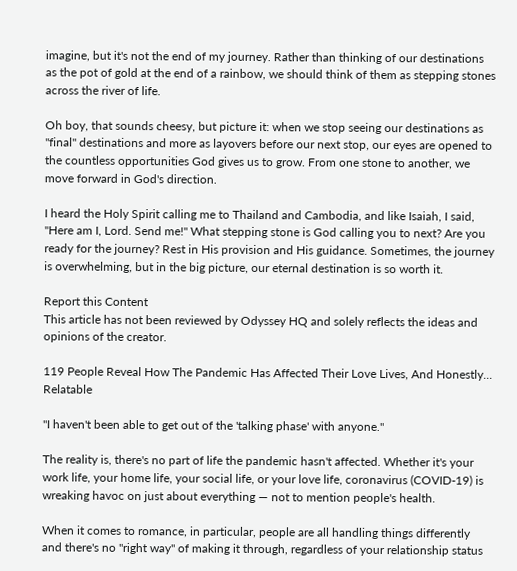imagine, but it's not the end of my journey. Rather than thinking of our destinations as the pot of gold at the end of a rainbow, we should think of them as stepping stones across the river of life.

Oh boy, that sounds cheesy, but picture it: when we stop seeing our destinations as "final" destinations and more as layovers before our next stop, our eyes are opened to the countless opportunities God gives us to grow. From one stone to another, we move forward in God's direction.

I heard the Holy Spirit calling me to Thailand and Cambodia, and like Isaiah, I said, "Here am I, Lord. Send me!" What stepping stone is God calling you to next? Are you ready for the journey? Rest in His provision and His guidance. Sometimes, the journey is overwhelming, but in the big picture, our eternal destination is so worth it.

Report this Content
This article has not been reviewed by Odyssey HQ and solely reflects the ideas and opinions of the creator.

119 People Reveal How The Pandemic Has Affected Their Love Lives, And Honestly... Relatable

"I haven't been able to get out of the 'talking phase' with anyone."

The reality is, there's no part of life the pandemic hasn't affected. Whether it's your work life, your home life, your social life, or your love life, coronavirus (COVID-19) is wreaking havoc on just about everything — not to mention people's health.

When it comes to romance, in particular, people are all handling things differently and there's no "right way" of making it through, regardless of your relationship status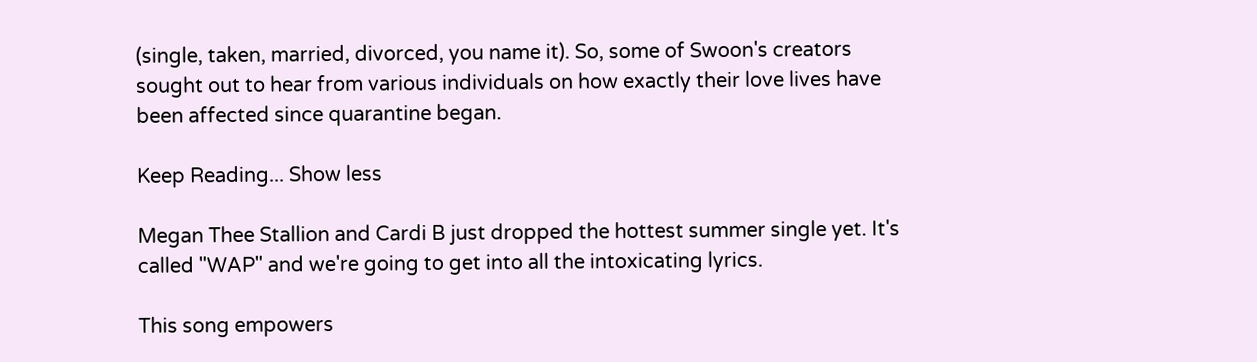(single, taken, married, divorced, you name it). So, some of Swoon's creators sought out to hear from various individuals on how exactly their love lives have been affected since quarantine began.

Keep Reading... Show less

Megan Thee Stallion and Cardi B just dropped the hottest summer single yet. It's called "WAP" and we're going to get into all the intoxicating lyrics.

This song empowers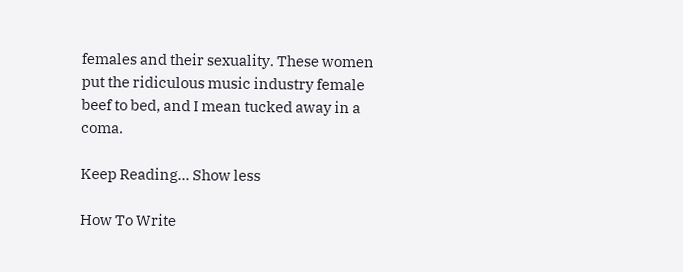females and their sexuality. These women put the ridiculous music industry female beef to bed, and I mean tucked away in a coma.

Keep Reading... Show less

How To Write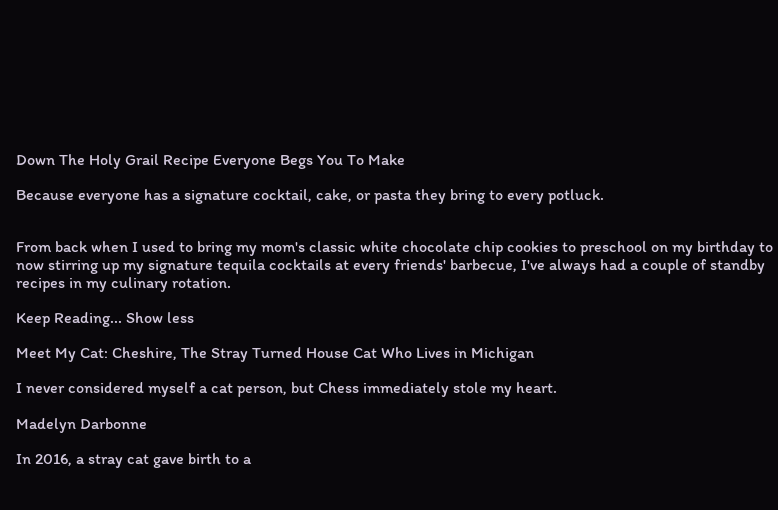Down The Holy Grail Recipe Everyone Begs You To Make

Because everyone has a signature cocktail, cake, or pasta they bring to every potluck.


From back when I used to bring my mom's classic white chocolate chip cookies to preschool on my birthday to now stirring up my signature tequila cocktails at every friends' barbecue, I've always had a couple of standby recipes in my culinary rotation.

Keep Reading... Show less

Meet My Cat: Cheshire, The Stray Turned House Cat Who Lives in Michigan

I never considered myself a cat person, but Chess immediately stole my heart.

Madelyn Darbonne

In 2016, a stray cat gave birth to a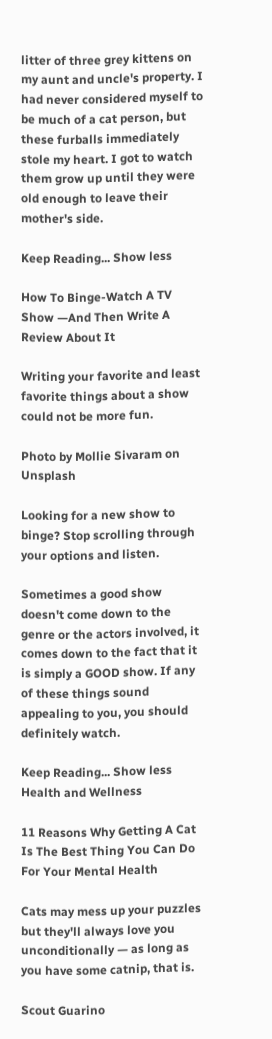litter of three grey kittens on my aunt and uncle's property. I had never considered myself to be much of a cat person, but these furballs immediately stole my heart. I got to watch them grow up until they were old enough to leave their mother's side.

Keep Reading... Show less

How To Binge-Watch A TV Show —And Then Write A Review About It

Writing your favorite and least favorite things about a show could not be more fun.

Photo by Mollie Sivaram on Unsplash

Looking for a new show to binge? Stop scrolling through your options and listen.

Sometimes a good show doesn't come down to the genre or the actors involved, it comes down to the fact that it is simply a GOOD show. If any of these things sound appealing to you, you should definitely watch.

Keep Reading... Show less
Health and Wellness

11 Reasons Why Getting A Cat Is The Best Thing You Can Do For Your Mental Health

Cats may mess up your puzzles but they'll always love you unconditionally — as long as you have some catnip, that is.

Scout Guarino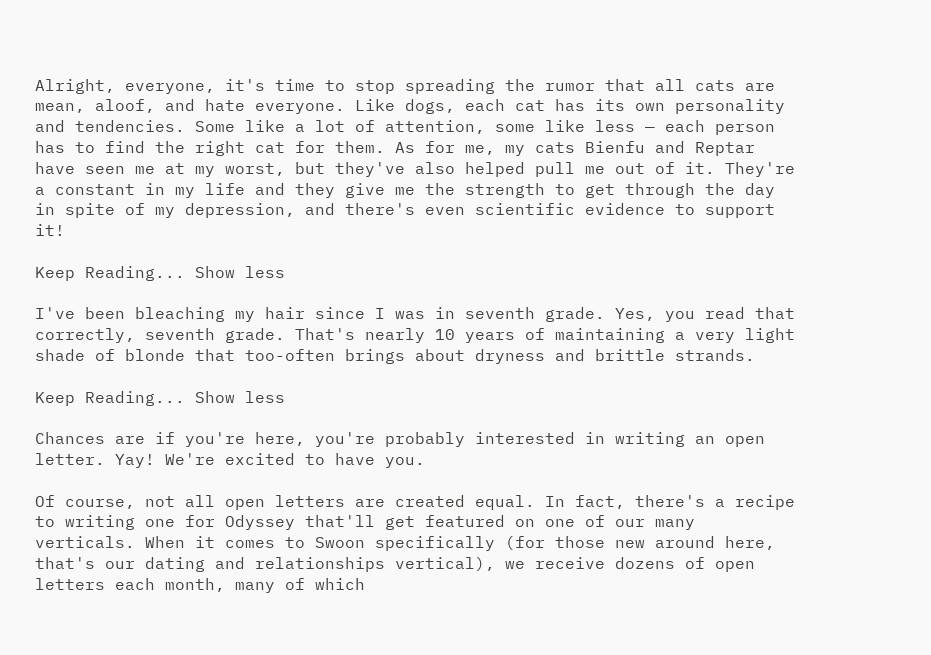Alright, everyone, it's time to stop spreading the rumor that all cats are mean, aloof, and hate everyone. Like dogs, each cat has its own personality and tendencies. Some like a lot of attention, some like less — each person has to find the right cat for them. As for me, my cats Bienfu and Reptar have seen me at my worst, but they've also helped pull me out of it. They're a constant in my life and they give me the strength to get through the day in spite of my depression, and there's even scientific evidence to support it!

Keep Reading... Show less

I've been bleaching my hair since I was in seventh grade. Yes, you read that correctly, seventh grade. That's nearly 10 years of maintaining a very light shade of blonde that too-often brings about dryness and brittle strands.

Keep Reading... Show less

Chances are if you're here, you're probably interested in writing an open letter. Yay! We're excited to have you.

Of course, not all open letters are created equal. In fact, there's a recipe to writing one for Odyssey that'll get featured on one of our many verticals. When it comes to Swoon specifically (for those new around here, that's our dating and relationships vertical), we receive dozens of open letters each month, many of which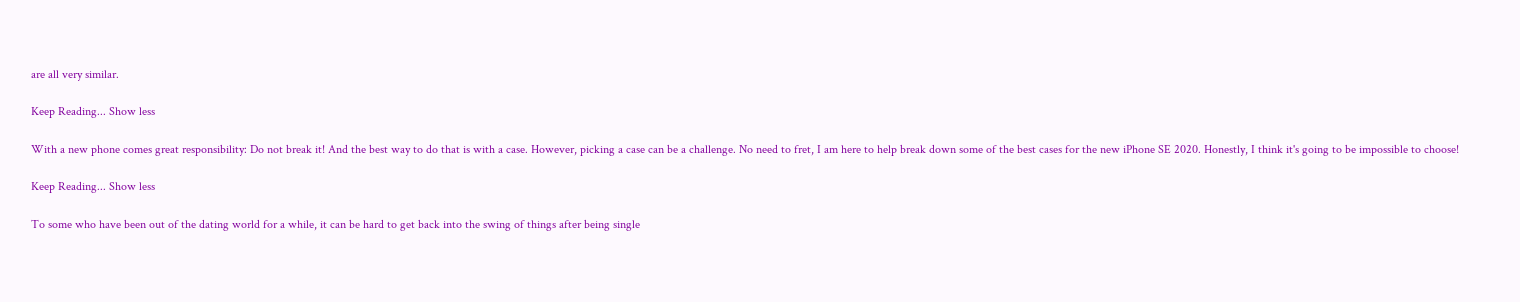are all very similar.

Keep Reading... Show less

With a new phone comes great responsibility: Do not break it! And the best way to do that is with a case. However, picking a case can be a challenge. No need to fret, I am here to help break down some of the best cases for the new iPhone SE 2020. Honestly, I think it's going to be impossible to choose!

Keep Reading... Show less

To some who have been out of the dating world for a while, it can be hard to get back into the swing of things after being single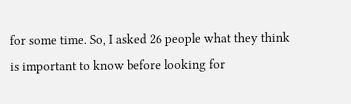for some time. So, I asked 26 people what they think is important to know before looking for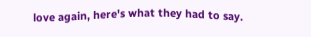love again, here's what they had to say.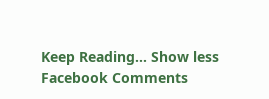Keep Reading... Show less
Facebook Comments